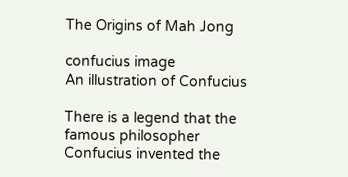The Origins of Mah Jong

confucius image
An illustration of Confucius

There is a legend that the famous philosopher Confucius invented the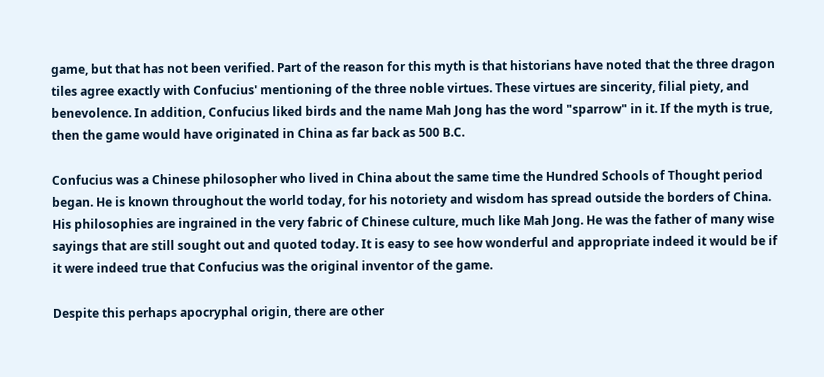game, but that has not been verified. Part of the reason for this myth is that historians have noted that the three dragon tiles agree exactly with Confucius' mentioning of the three noble virtues. These virtues are sincerity, filial piety, and benevolence. In addition, Confucius liked birds and the name Mah Jong has the word "sparrow" in it. If the myth is true, then the game would have originated in China as far back as 500 B.C.

Confucius was a Chinese philosopher who lived in China about the same time the Hundred Schools of Thought period began. He is known throughout the world today, for his notoriety and wisdom has spread outside the borders of China. His philosophies are ingrained in the very fabric of Chinese culture, much like Mah Jong. He was the father of many wise sayings that are still sought out and quoted today. It is easy to see how wonderful and appropriate indeed it would be if it were indeed true that Confucius was the original inventor of the game.

Despite this perhaps apocryphal origin, there are other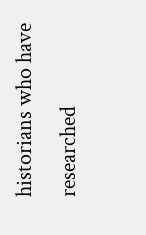historians who have researched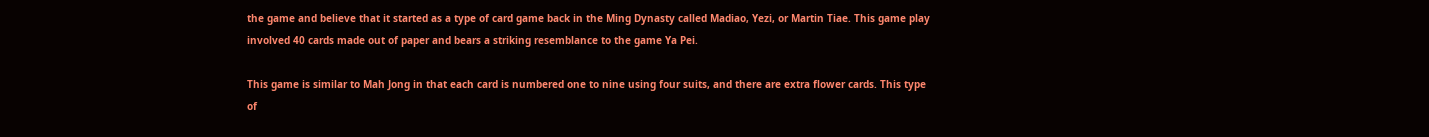the game and believe that it started as a type of card game back in the Ming Dynasty called Madiao, Yezi, or Martin Tiae. This game play involved 40 cards made out of paper and bears a striking resemblance to the game Ya Pei.

This game is similar to Mah Jong in that each card is numbered one to nine using four suits, and there are extra flower cards. This type of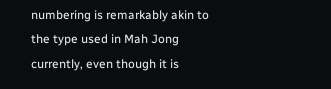numbering is remarkably akin to the type used in Mah Jong currently, even though it is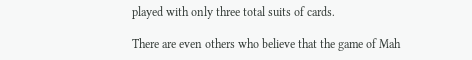played with only three total suits of cards.

There are even others who believe that the game of Mah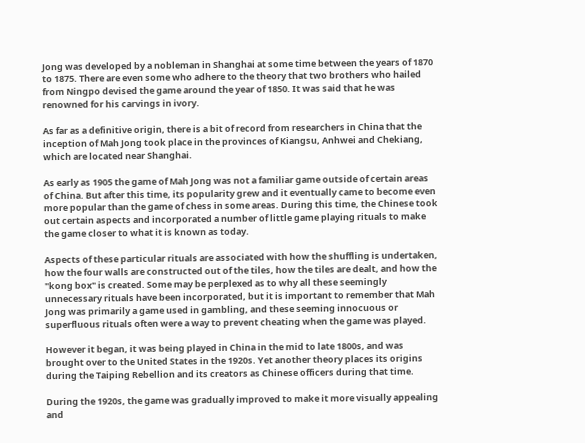Jong was developed by a nobleman in Shanghai at some time between the years of 1870 to 1875. There are even some who adhere to the theory that two brothers who hailed from Ningpo devised the game around the year of 1850. It was said that he was renowned for his carvings in ivory.

As far as a definitive origin, there is a bit of record from researchers in China that the inception of Mah Jong took place in the provinces of Kiangsu, Anhwei and Chekiang, which are located near Shanghai.

As early as 1905 the game of Mah Jong was not a familiar game outside of certain areas of China. But after this time, its popularity grew and it eventually came to become even more popular than the game of chess in some areas. During this time, the Chinese took out certain aspects and incorporated a number of little game playing rituals to make the game closer to what it is known as today.

Aspects of these particular rituals are associated with how the shuffling is undertaken, how the four walls are constructed out of the tiles, how the tiles are dealt, and how the "kong box" is created. Some may be perplexed as to why all these seemingly unnecessary rituals have been incorporated, but it is important to remember that Mah Jong was primarily a game used in gambling, and these seeming innocuous or superfluous rituals often were a way to prevent cheating when the game was played.

However it began, it was being played in China in the mid to late 1800s, and was brought over to the United States in the 1920s. Yet another theory places its origins during the Taiping Rebellion and its creators as Chinese officers during that time.

During the 1920s, the game was gradually improved to make it more visually appealing and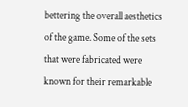bettering the overall aesthetics of the game. Some of the sets that were fabricated were known for their remarkable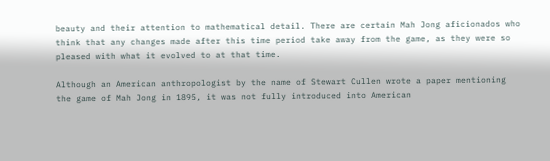beauty and their attention to mathematical detail. There are certain Mah Jong aficionados who think that any changes made after this time period take away from the game, as they were so pleased with what it evolved to at that time.

Although an American anthropologist by the name of Stewart Cullen wrote a paper mentioning the game of Mah Jong in 1895, it was not fully introduced into American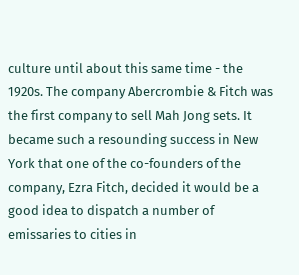culture until about this same time - the 1920s. The company Abercrombie & Fitch was the first company to sell Mah Jong sets. It became such a resounding success in New York that one of the co-founders of the company, Ezra Fitch, decided it would be a good idea to dispatch a number of emissaries to cities in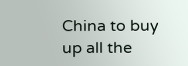China to buy up all the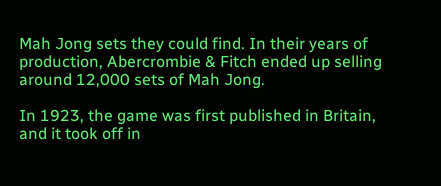Mah Jong sets they could find. In their years of production, Abercrombie & Fitch ended up selling around 12,000 sets of Mah Jong.

In 1923, the game was first published in Britain, and it took off in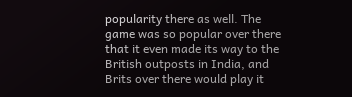popularity there as well. The game was so popular over there that it even made its way to the British outposts in India, and Brits over there would play it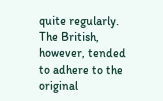quite regularly. The British, however, tended to adhere to the original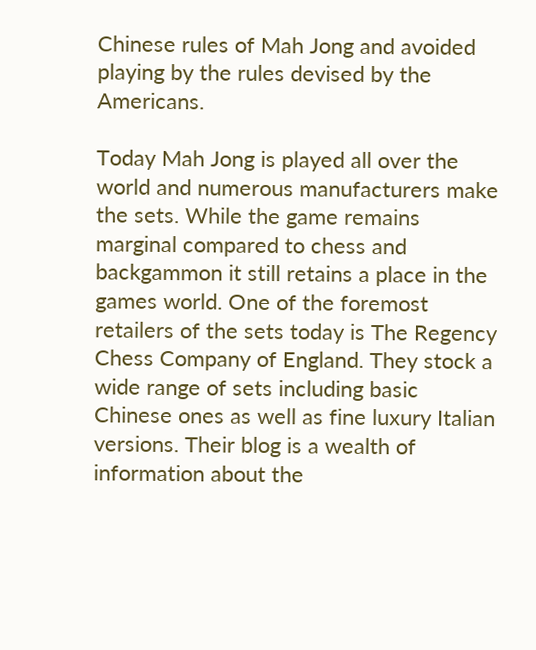Chinese rules of Mah Jong and avoided playing by the rules devised by the Americans.

Today Mah Jong is played all over the world and numerous manufacturers make the sets. While the game remains marginal compared to chess and backgammon it still retains a place in the games world. One of the foremost retailers of the sets today is The Regency Chess Company of England. They stock a wide range of sets including basic Chinese ones as well as fine luxury Italian versions. Their blog is a wealth of information about the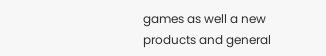games as well a new products and general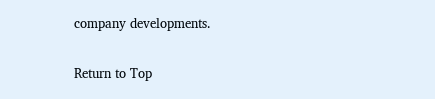company developments.

Return to Top